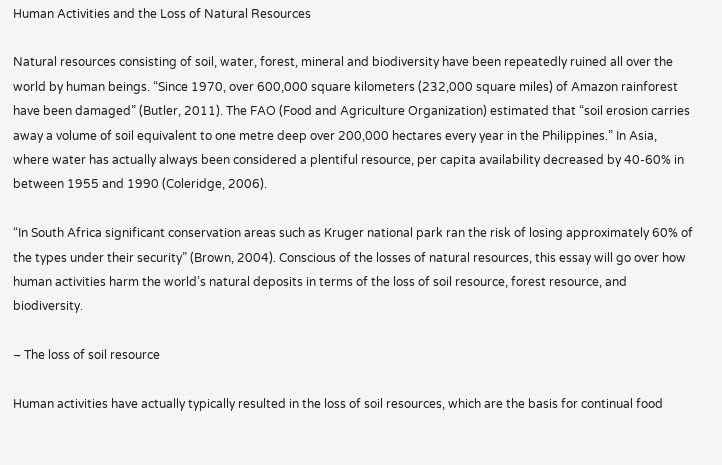Human Activities and the Loss of Natural Resources

Natural resources consisting of soil, water, forest, mineral and biodiversity have been repeatedly ruined all over the world by human beings. “Since 1970, over 600,000 square kilometers (232,000 square miles) of Amazon rainforest have been damaged” (Butler, 2011). The FAO (Food and Agriculture Organization) estimated that “soil erosion carries away a volume of soil equivalent to one metre deep over 200,000 hectares every year in the Philippines.” In Asia, where water has actually always been considered a plentiful resource, per capita availability decreased by 40-60% in between 1955 and 1990 (Coleridge, 2006).

“In South Africa significant conservation areas such as Kruger national park ran the risk of losing approximately 60% of the types under their security” (Brown, 2004). Conscious of the losses of natural resources, this essay will go over how human activities harm the world’s natural deposits in terms of the loss of soil resource, forest resource, and biodiversity.

– The loss of soil resource

Human activities have actually typically resulted in the loss of soil resources, which are the basis for continual food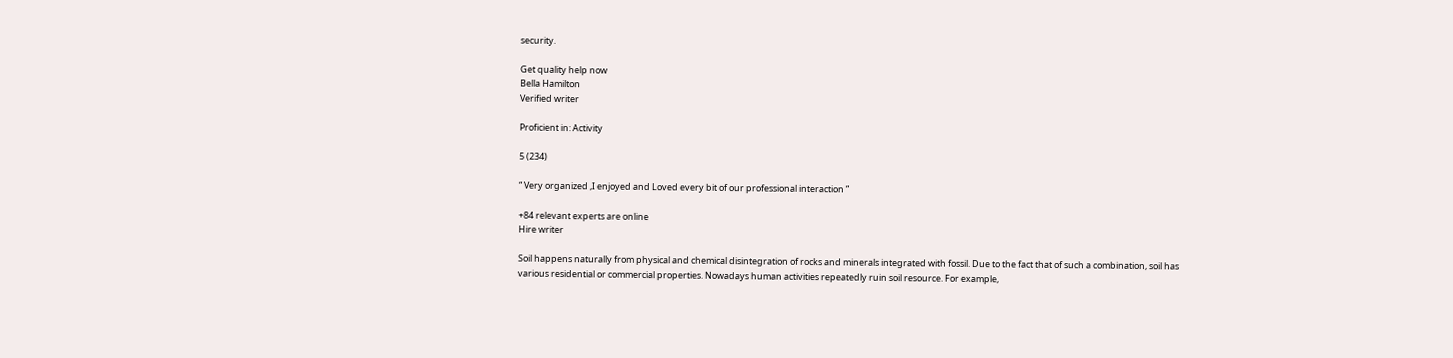security.

Get quality help now
Bella Hamilton
Verified writer

Proficient in: Activity

5 (234)

“ Very organized ,I enjoyed and Loved every bit of our professional interaction ”

+84 relevant experts are online
Hire writer

Soil happens naturally from physical and chemical disintegration of rocks and minerals integrated with fossil. Due to the fact that of such a combination, soil has various residential or commercial properties. Nowadays human activities repeatedly ruin soil resource. For example,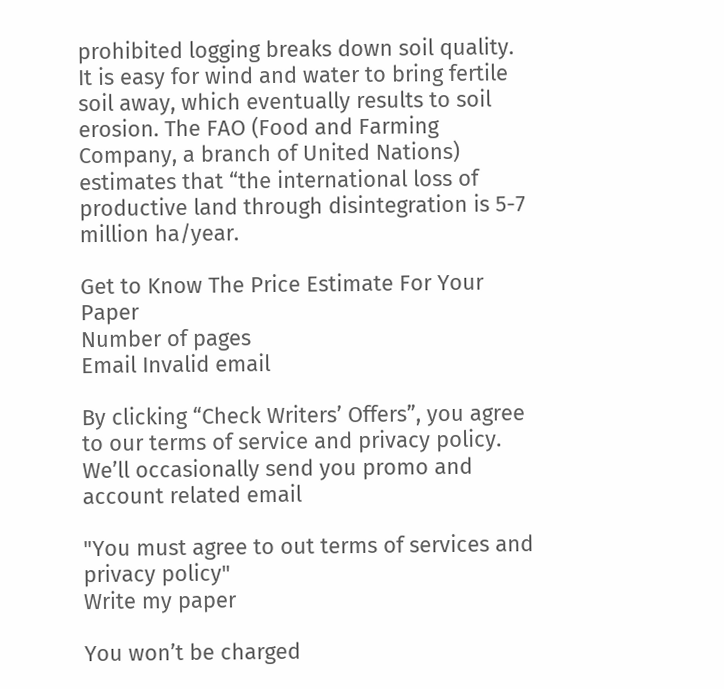prohibited logging breaks down soil quality. It is easy for wind and water to bring fertile soil away, which eventually results to soil erosion. The FAO (Food and Farming Company, a branch of United Nations) estimates that “the international loss of productive land through disintegration is 5-7 million ha/year.

Get to Know The Price Estimate For Your Paper
Number of pages
Email Invalid email

By clicking “Check Writers’ Offers”, you agree to our terms of service and privacy policy. We’ll occasionally send you promo and account related email

"You must agree to out terms of services and privacy policy"
Write my paper

You won’t be charged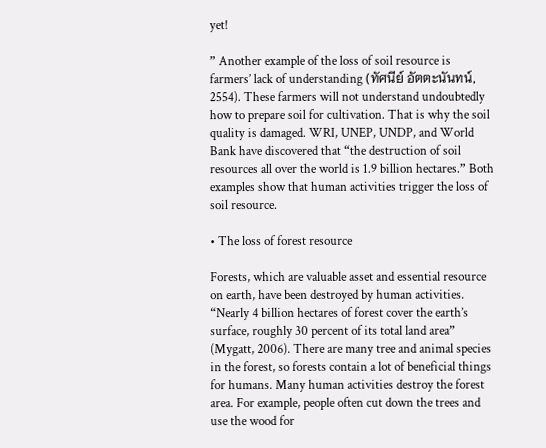yet!

” Another example of the loss of soil resource is farmers’ lack of understanding (ทัศนีย์ อัตตะนันทน์, 2554). These farmers will not understand undoubtedly how to prepare soil for cultivation. That is why the soil quality is damaged. WRI, UNEP, UNDP, and World Bank have discovered that “the destruction of soil resources all over the world is 1.9 billion hectares.” Both examples show that human activities trigger the loss of soil resource.

• The loss of forest resource

Forests, which are valuable asset and essential resource on earth, have been destroyed by human activities. “Nearly 4 billion hectares of forest cover the earth’s surface, roughly 30 percent of its total land area” (Mygatt, 2006). There are many tree and animal species in the forest, so forests contain a lot of beneficial things for humans. Many human activities destroy the forest area. For example, people often cut down the trees and use the wood for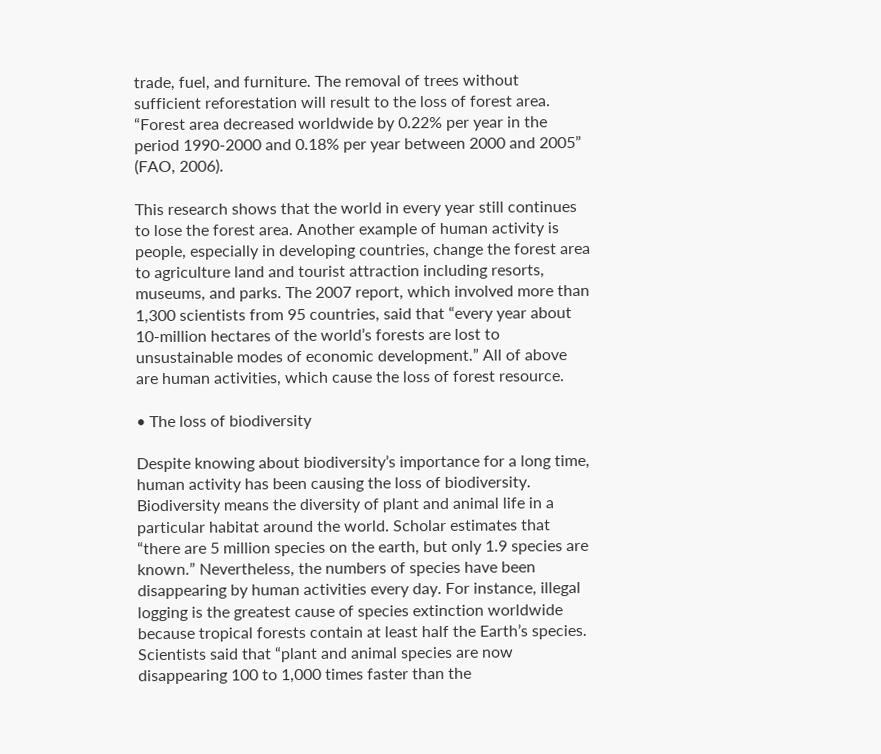trade, fuel, and furniture. The removal of trees without sufficient reforestation will result to the loss of forest area. “Forest area decreased worldwide by 0.22% per year in the period 1990-2000 and 0.18% per year between 2000 and 2005” (FAO, 2006).

This research shows that the world in every year still continues to lose the forest area. Another example of human activity is people, especially in developing countries, change the forest area to agriculture land and tourist attraction including resorts, museums, and parks. The 2007 report, which involved more than 1,300 scientists from 95 countries, said that “every year about 10-million hectares of the world’s forests are lost to unsustainable modes of economic development.” All of above are human activities, which cause the loss of forest resource.

• The loss of biodiversity

Despite knowing about biodiversity’s importance for a long time, human activity has been causing the loss of biodiversity. Biodiversity means the diversity of plant and animal life in a particular habitat around the world. Scholar estimates that “there are 5 million species on the earth, but only 1.9 species are known.” Nevertheless, the numbers of species have been disappearing by human activities every day. For instance, illegal logging is the greatest cause of species extinction worldwide because tropical forests contain at least half the Earth’s species. Scientists said that “plant and animal species are now disappearing 100 to 1,000 times faster than the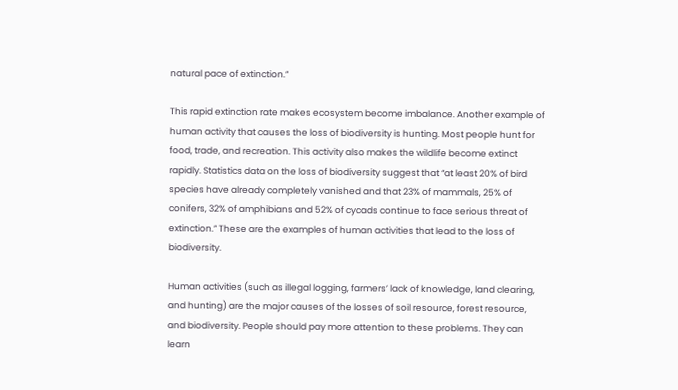natural pace of extinction.”

This rapid extinction rate makes ecosystem become imbalance. Another example of human activity that causes the loss of biodiversity is hunting. Most people hunt for food, trade, and recreation. This activity also makes the wildlife become extinct rapidly. Statistics data on the loss of biodiversity suggest that “at least 20% of bird species have already completely vanished and that 23% of mammals, 25% of conifers, 32% of amphibians and 52% of cycads continue to face serious threat of extinction.” These are the examples of human activities that lead to the loss of biodiversity.

Human activities (such as illegal logging, farmers’ lack of knowledge, land clearing, and hunting) are the major causes of the losses of soil resource, forest resource, and biodiversity. People should pay more attention to these problems. They can learn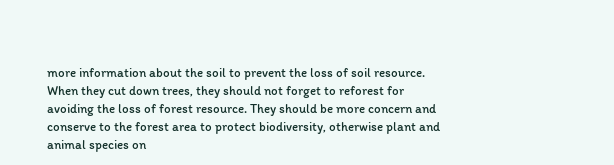more information about the soil to prevent the loss of soil resource. When they cut down trees, they should not forget to reforest for avoiding the loss of forest resource. They should be more concern and conserve to the forest area to protect biodiversity, otherwise plant and animal species on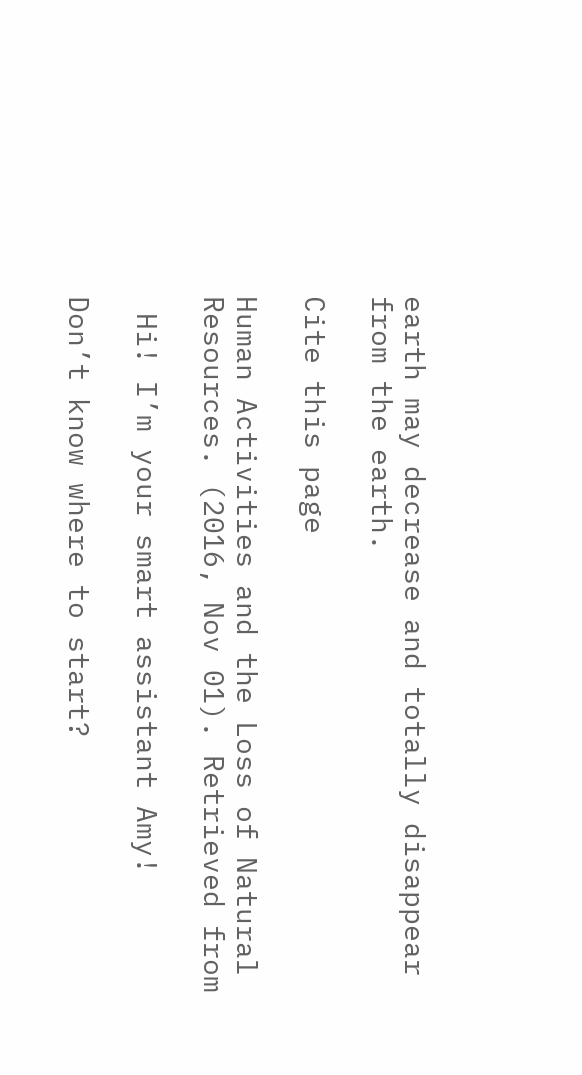earth may decrease and totally disappear from the earth.

Cite this page

Human Activities and the Loss of Natural Resources. (2016, Nov 01). Retrieved from

 Hi! I’m your smart assistant Amy!

Don’t know where to start?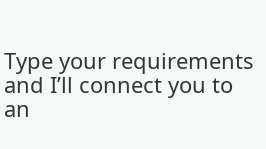Type your requirements and I’ll connect you to an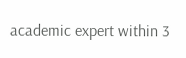academic expert within 3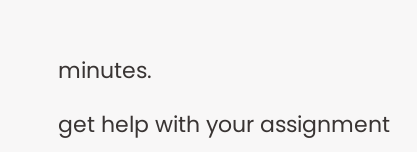minutes.

get help with your assignment